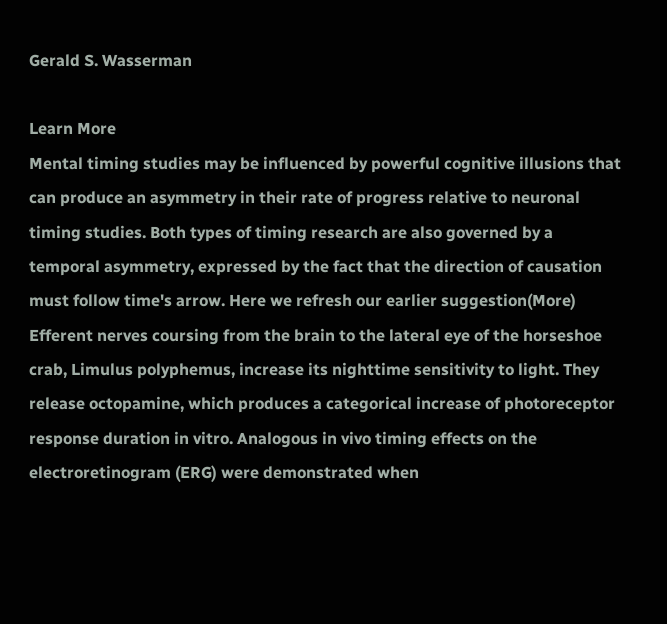Gerald S. Wasserman

Learn More
Mental timing studies may be influenced by powerful cognitive illusions that can produce an asymmetry in their rate of progress relative to neuronal timing studies. Both types of timing research are also governed by a temporal asymmetry, expressed by the fact that the direction of causation must follow time's arrow. Here we refresh our earlier suggestion(More)
Efferent nerves coursing from the brain to the lateral eye of the horseshoe crab, Limulus polyphemus, increase its nighttime sensitivity to light. They release octopamine, which produces a categorical increase of photoreceptor response duration in vitro. Analogous in vivo timing effects on the electroretinogram (ERG) were demonstrated when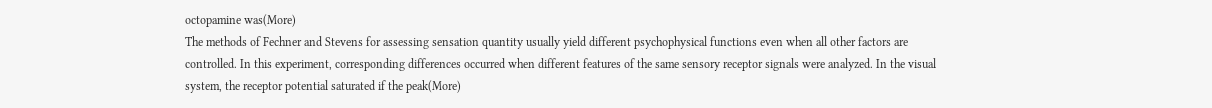octopamine was(More)
The methods of Fechner and Stevens for assessing sensation quantity usually yield different psychophysical functions even when all other factors are controlled. In this experiment, corresponding differences occurred when different features of the same sensory receptor signals were analyzed. In the visual system, the receptor potential saturated if the peak(More)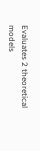Evaluates 2 theoretical models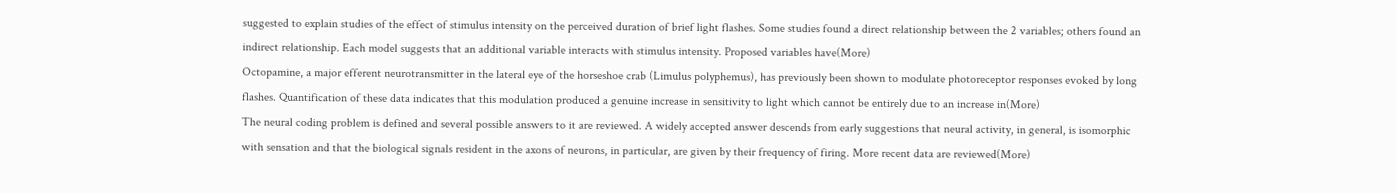suggested to explain studies of the effect of stimulus intensity on the perceived duration of brief light flashes. Some studies found a direct relationship between the 2 variables; others found an indirect relationship. Each model suggests that an additional variable interacts with stimulus intensity. Proposed variables have(More)
Octopamine, a major efferent neurotransmitter in the lateral eye of the horseshoe crab (Limulus polyphemus), has previously been shown to modulate photoreceptor responses evoked by long flashes. Quantification of these data indicates that this modulation produced a genuine increase in sensitivity to light which cannot be entirely due to an increase in(More)
The neural coding problem is defined and several possible answers to it are reviewed. A widely accepted answer descends from early suggestions that neural activity, in general, is isomorphic with sensation and that the biological signals resident in the axons of neurons, in particular, are given by their frequency of firing. More recent data are reviewed(More)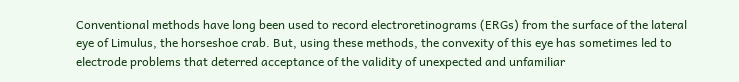Conventional methods have long been used to record electroretinograms (ERGs) from the surface of the lateral eye of Limulus, the horseshoe crab. But, using these methods, the convexity of this eye has sometimes led to electrode problems that deterred acceptance of the validity of unexpected and unfamiliar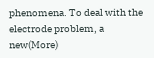phenomena. To deal with the electrode problem, a new(More)